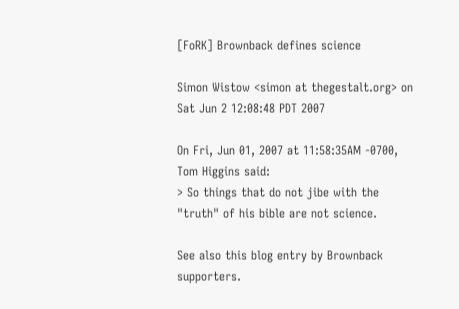[FoRK] Brownback defines science

Simon Wistow <simon at thegestalt.org> on Sat Jun 2 12:08:48 PDT 2007

On Fri, Jun 01, 2007 at 11:58:35AM -0700, Tom Higgins said:
> So things that do not jibe with the "truth" of his bible are not science.

See also this blog entry by Brownback supporters.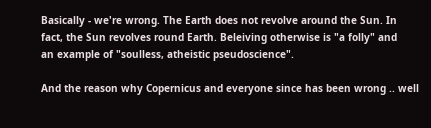Basically - we're wrong. The Earth does not revolve around the Sun. In
fact, the Sun revolves round Earth. Beleiving otherwise is "a folly" and
an example of "soulless, atheistic pseudoscience".

And the reason why Copernicus and everyone since has been wrong .. well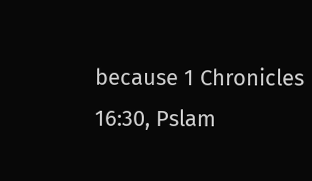because 1 Chronicles 16:30, Pslam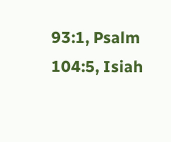93:1, Psalm 104:5, Isiah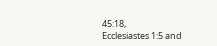45:18,
Ecclesiastes 1:5 and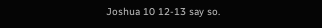Joshua 10 12-13 say so.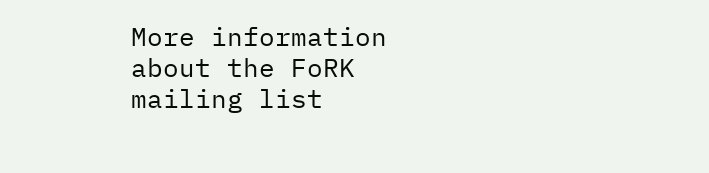More information about the FoRK mailing list